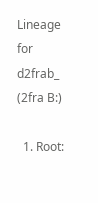Lineage for d2frab_ (2fra B:)

  1. Root: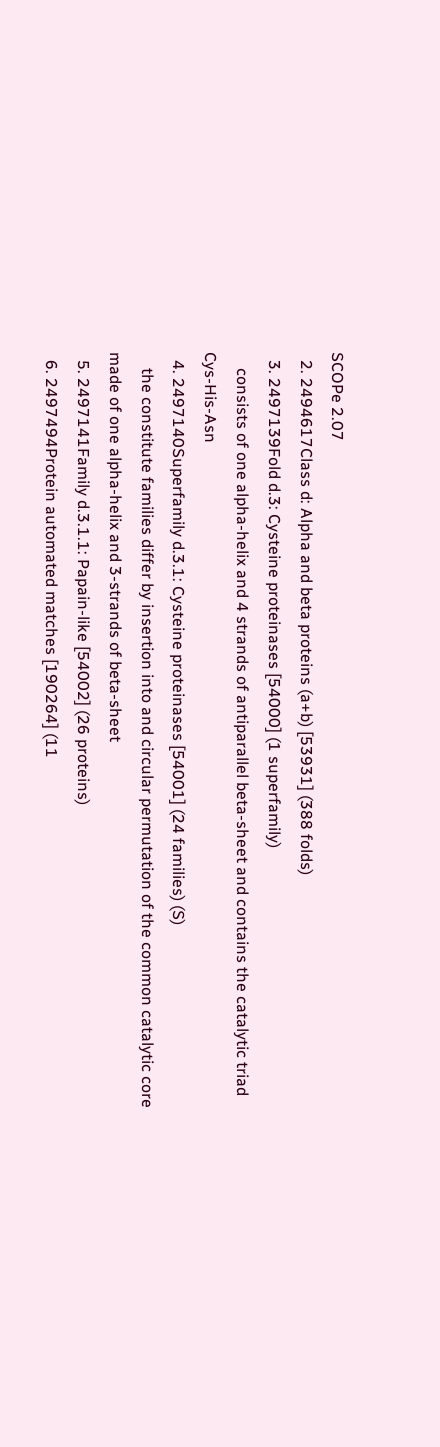SCOPe 2.07
  2. 2494617Class d: Alpha and beta proteins (a+b) [53931] (388 folds)
  3. 2497139Fold d.3: Cysteine proteinases [54000] (1 superfamily)
    consists of one alpha-helix and 4 strands of antiparallel beta-sheet and contains the catalytic triad Cys-His-Asn
  4. 2497140Superfamily d.3.1: Cysteine proteinases [54001] (24 families) (S)
    the constitute families differ by insertion into and circular permutation of the common catalytic core made of one alpha-helix and 3-strands of beta-sheet
  5. 2497141Family d.3.1.1: Papain-like [54002] (26 proteins)
  6. 2497494Protein automated matches [190264] (11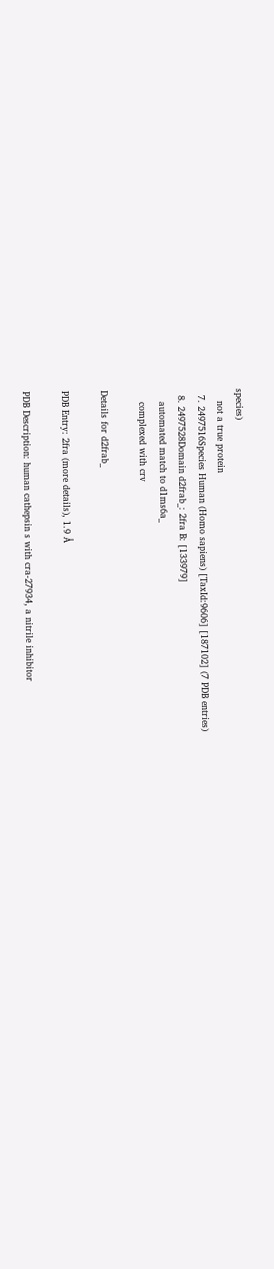species)
    not a true protein
  7. 2497516Species Human (Homo sapiens) [TaxId:9606] [187102] (7 PDB entries)
  8. 2497528Domain d2frab_: 2fra B: [133979]
    automated match to d1ms6a_
    complexed with crv

Details for d2frab_

PDB Entry: 2fra (more details), 1.9 Å

PDB Description: human cathepsin s with cra-27934, a nitrile inhibitor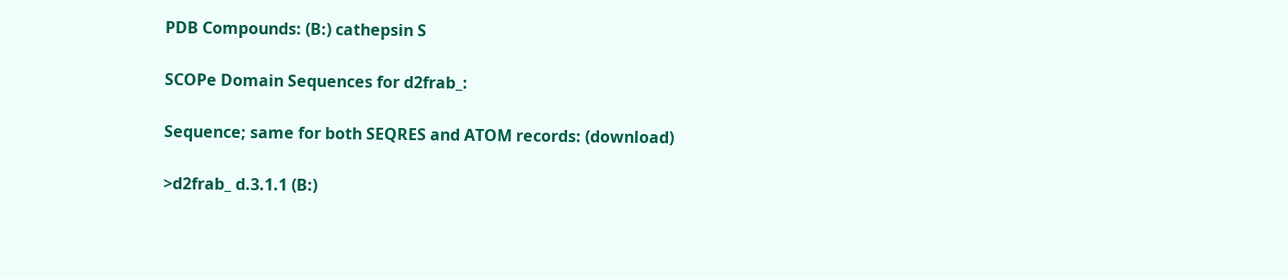PDB Compounds: (B:) cathepsin S

SCOPe Domain Sequences for d2frab_:

Sequence; same for both SEQRES and ATOM records: (download)

>d2frab_ d.3.1.1 (B:)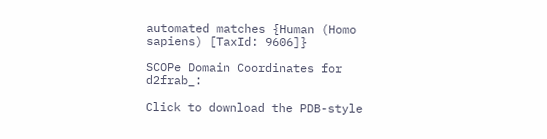automated matches {Human (Homo sapiens) [TaxId: 9606]}

SCOPe Domain Coordinates for d2frab_:

Click to download the PDB-style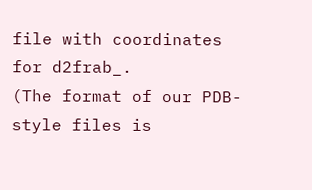file with coordinates for d2frab_.
(The format of our PDB-style files is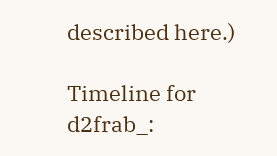described here.)

Timeline for d2frab_: